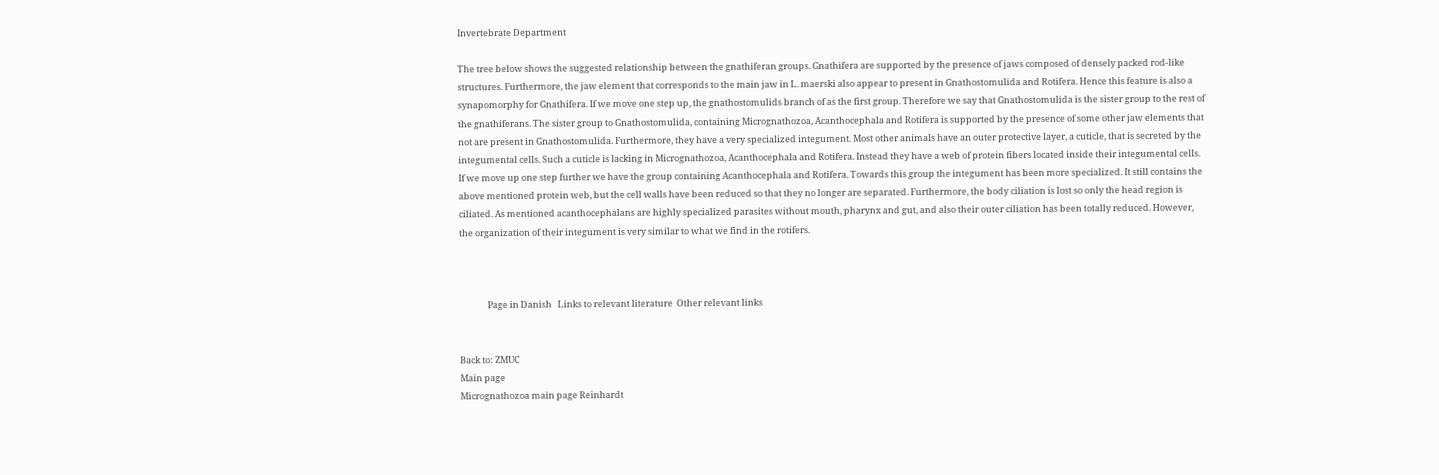Invertebrate Department

The tree below shows the suggested relationship between the gnathiferan groups. Gnathifera are supported by the presence of jaws composed of densely packed rod-like structures. Furthermore, the jaw element that corresponds to the main jaw in L. maerski also appear to present in Gnathostomulida and Rotifera. Hence this feature is also a synapomorphy for Gnathifera. If we move one step up, the gnathostomulids branch of as the first group. Therefore we say that Gnathostomulida is the sister group to the rest of the gnathiferans. The sister group to Gnathostomulida, containing Micrognathozoa, Acanthocephala and Rotifera is supported by the presence of some other jaw elements that not are present in Gnathostomulida. Furthermore, they have a very specialized integument. Most other animals have an outer protective layer, a cuticle, that is secreted by the integumental cells. Such a cuticle is lacking in Micrognathozoa, Acanthocephala and Rotifera. Instead they have a web of protein fibers located inside their integumental cells. If we move up one step further we have the group containing Acanthocephala and Rotifera. Towards this group the integument has been more specialized. It still contains the above mentioned protein web, but the cell walls have been reduced so that they no longer are separated. Furthermore, the body ciliation is lost so only the head region is ciliated. As mentioned acanthocephalans are highly specialized parasites without mouth, pharynx and gut, and also their outer ciliation has been totally reduced. However, the organization of their integument is very similar to what we find in the rotifers.



              Page in Danish   Links to relevant literature  Other relevant links


Back to: ZMUC
Main page
Micrognathozoa main page Reinhardt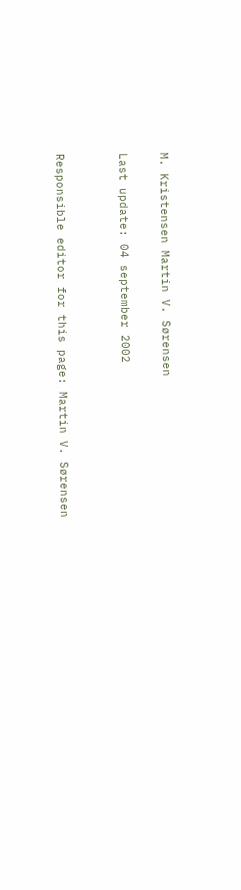M. Kristensen Martin V. Sørensen

Last update: 04 september 2002


Responsible editor for this page: Martin V. Sørensen